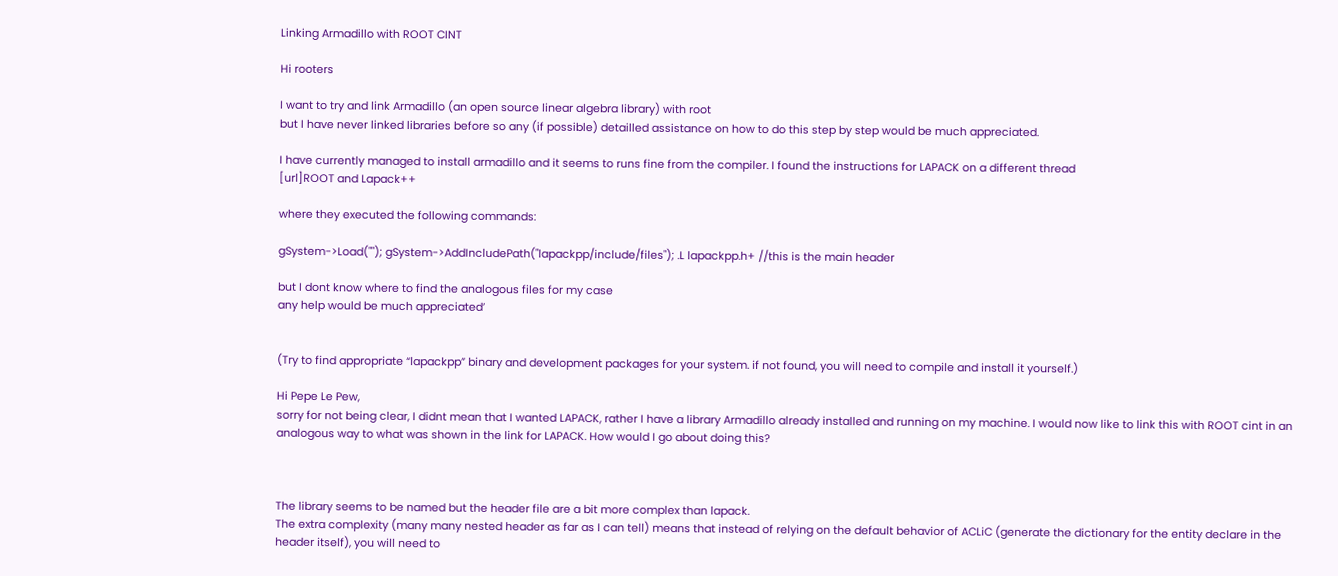Linking Armadillo with ROOT CINT

Hi rooters

I want to try and link Armadillo (an open source linear algebra library) with root
but I have never linked libraries before so any (if possible) detailled assistance on how to do this step by step would be much appreciated.

I have currently managed to install armadillo and it seems to runs fine from the compiler. I found the instructions for LAPACK on a different thread
[url]ROOT and Lapack++

where they executed the following commands:

gSystem->Load(""); gSystem->AddIncludePath("lapackpp/include/files"); .L lapackpp.h+ //this is the main header

but I dont know where to find the analogous files for my case
any help would be much appreciated’


(Try to find appropriate “lapackpp” binary and development packages for your system. if not found, you will need to compile and install it yourself.)

Hi Pepe Le Pew,
sorry for not being clear, I didnt mean that I wanted LAPACK, rather I have a library Armadillo already installed and running on my machine. I would now like to link this with ROOT cint in an analogous way to what was shown in the link for LAPACK. How would I go about doing this?



The library seems to be named but the header file are a bit more complex than lapack.
The extra complexity (many many nested header as far as I can tell) means that instead of relying on the default behavior of ACLiC (generate the dictionary for the entity declare in the header itself), you will need to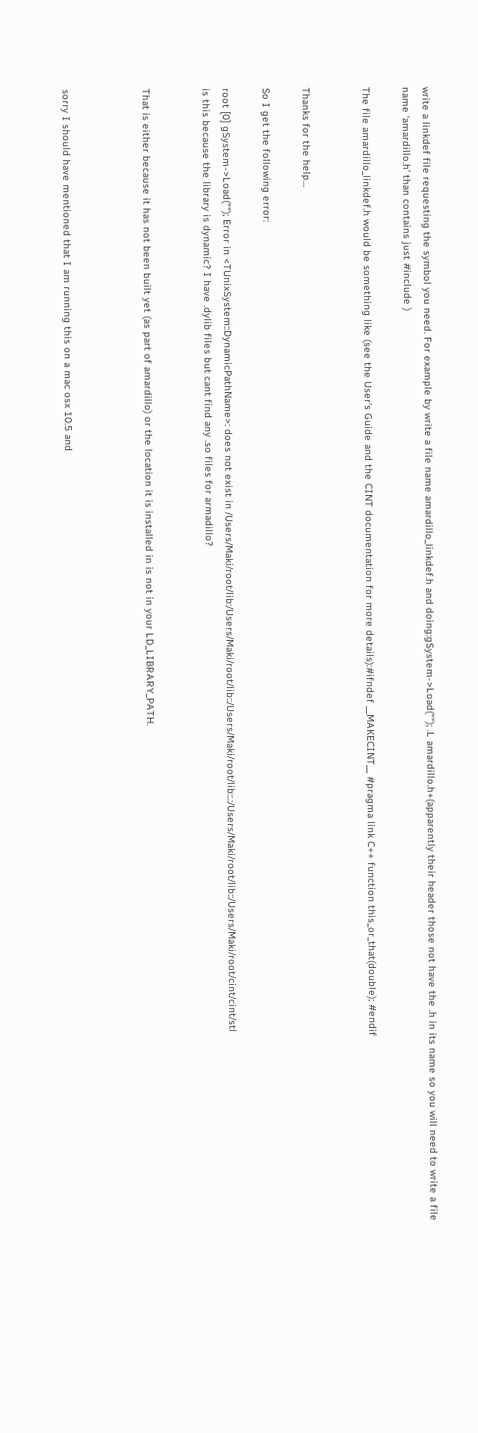write a linkdef file requesting the symbol you need. For example by write a file name amardillo_linkdef.h and doing:gSystem->Load(""); .L amardillo.h+(apparently their header those not have the .h in its name so you will need to write a file name ‘amardillo.h’ than contains just #include )

The file amardillo_linkdef.h would be something like (see the User’s Guide and the CINT documentation for more details):#ifndef __MAKECINT__ #pragma link C++ function this_or_that(double); #endif


Thanks for the help…

So I get the following error:

root [0] gSystem->Load(""); Error in <TUnixSystem::DynamicPathName>: does not exist in /Users/Maki/root/lib:/Users/Maki/root/lib::/Users/Maki/root/lib::.:/Users/Maki/root/lib::/Users/Maki/root/cint/cint/stl
is this because the library is dynamic? I have .dylib files but cant find any .so files for armadillo?


That is either because it has not been built yet (as part of amardillo) or the location it is installed in is not in your LD_LIBRARY_PATH.



sorry I should have mentioned that I am running this on a mac osx 10.5 and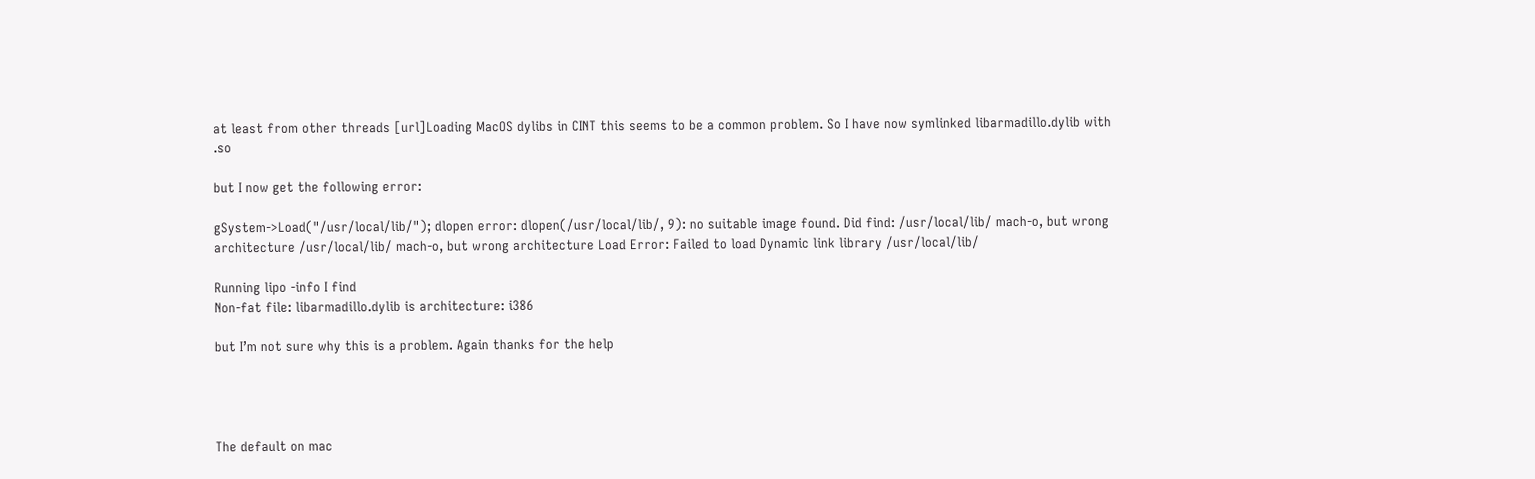at least from other threads [url]Loading MacOS dylibs in CINT this seems to be a common problem. So I have now symlinked libarmadillo.dylib with .so

but I now get the following error:

gSystem->Load("/usr/local/lib/"); dlopen error: dlopen(/usr/local/lib/, 9): no suitable image found. Did find: /usr/local/lib/ mach-o, but wrong architecture /usr/local/lib/ mach-o, but wrong architecture Load Error: Failed to load Dynamic link library /usr/local/lib/

Running lipo -info I find
Non-fat file: libarmadillo.dylib is architecture: i386

but I’m not sure why this is a problem. Again thanks for the help




The default on mac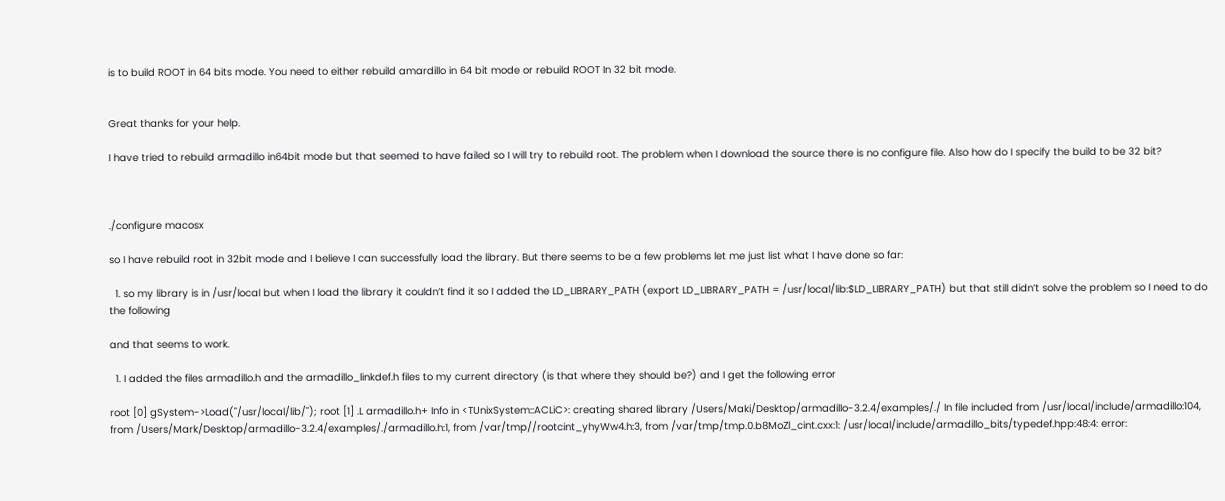is to build ROOT in 64 bits mode. You need to either rebuild amardillo in 64 bit mode or rebuild ROOT In 32 bit mode.


Great thanks for your help.

I have tried to rebuild armadillo in64bit mode but that seemed to have failed so I will try to rebuild root. The problem when I download the source there is no configure file. Also how do I specify the build to be 32 bit?



./configure macosx

so I have rebuild root in 32bit mode and I believe I can successfully load the library. But there seems to be a few problems let me just list what I have done so far:

  1. so my library is in /usr/local but when I load the library it couldn’t find it so I added the LD_LIBRARY_PATH (export LD_LIBRARY_PATH = /usr/local/lib:$LD_LIBRARY_PATH) but that still didn’t solve the problem so I need to do the following

and that seems to work.

  1. I added the files armadillo.h and the armadillo_linkdef.h files to my current directory (is that where they should be?) and I get the following error

root [0] gSystem->Load("/usr/local/lib/"); root [1] .L armadillo.h+ Info in <TUnixSystem::ACLiC>: creating shared library /Users/Maki/Desktop/armadillo-3.2.4/examples/./ In file included from /usr/local/include/armadillo:104, from /Users/Mark/Desktop/armadillo-3.2.4/examples/./armadillo.h:1, from /var/tmp//rootcint_yhyWw4.h:3, from /var/tmp/tmp.0.b8MoZl_cint.cxx:1: /usr/local/include/armadillo_bits/typedef.hpp:48:4: error: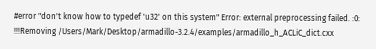#error "don't know how to typedef 'u32' on this system" Error: external preprocessing failed. :0: !!!Removing /Users/Mark/Desktop/armadillo-3.2.4/examples/armadillo_h_ACLiC_dict.cxx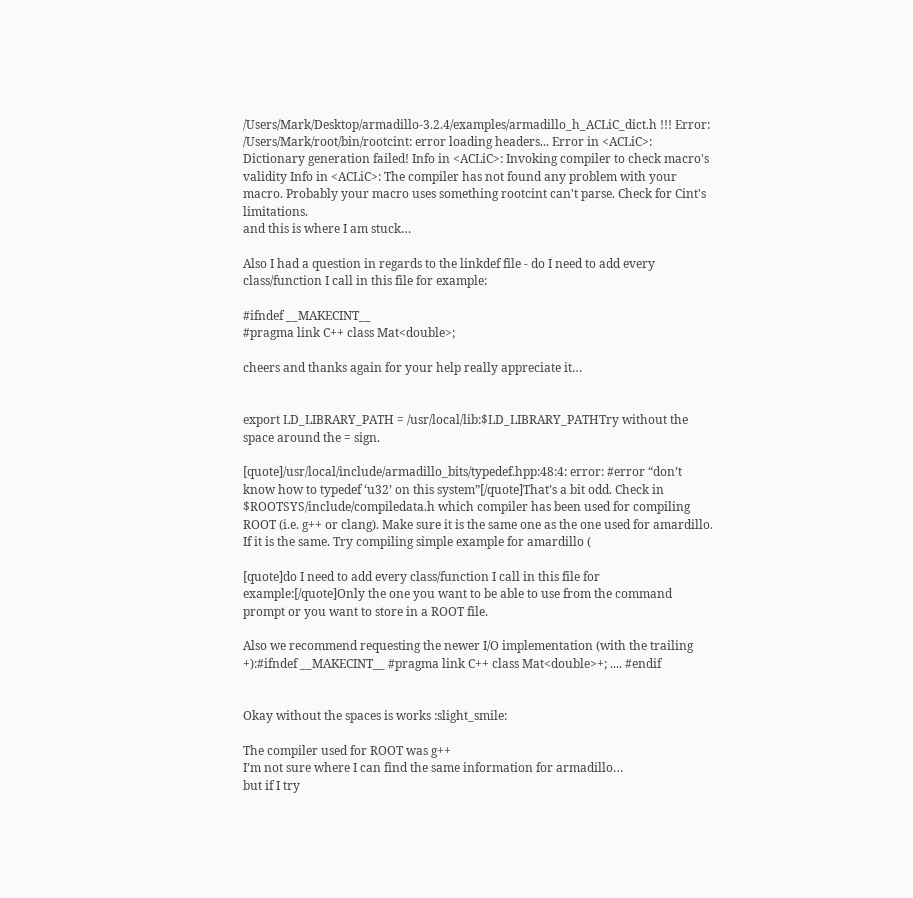/Users/Mark/Desktop/armadillo-3.2.4/examples/armadillo_h_ACLiC_dict.h !!! Error: /Users/Mark/root/bin/rootcint: error loading headers... Error in <ACLiC>: Dictionary generation failed! Info in <ACLiC>: Invoking compiler to check macro's validity Info in <ACLiC>: The compiler has not found any problem with your macro. Probably your macro uses something rootcint can't parse. Check for Cint's limitations.
and this is where I am stuck…

Also I had a question in regards to the linkdef file - do I need to add every class/function I call in this file for example:

#ifndef __MAKECINT__
#pragma link C++ class Mat<double>;

cheers and thanks again for your help really appreciate it…


export LD_LIBRARY_PATH = /usr/local/lib:$LD_LIBRARY_PATHTry without the space around the = sign.

[quote]/usr/local/include/armadillo_bits/typedef.hpp:48:4: error: #error “don’t know how to typedef ‘u32’ on this system”[/quote]That’s a bit odd. Check in $ROOTSYS/include/compiledata.h which compiler has been used for compiling ROOT (i.e. g++ or clang). Make sure it is the same one as the one used for amardillo. If it is the same. Try compiling simple example for amardillo (

[quote]do I need to add every class/function I call in this file for example:[/quote]Only the one you want to be able to use from the command prompt or you want to store in a ROOT file.

Also we recommend requesting the newer I/O implementation (with the trailing +):#ifndef __MAKECINT__ #pragma link C++ class Mat<double>+; .... #endif


Okay without the spaces is works :slight_smile:

The compiler used for ROOT was g++
I’m not sure where I can find the same information for armadillo…
but if I try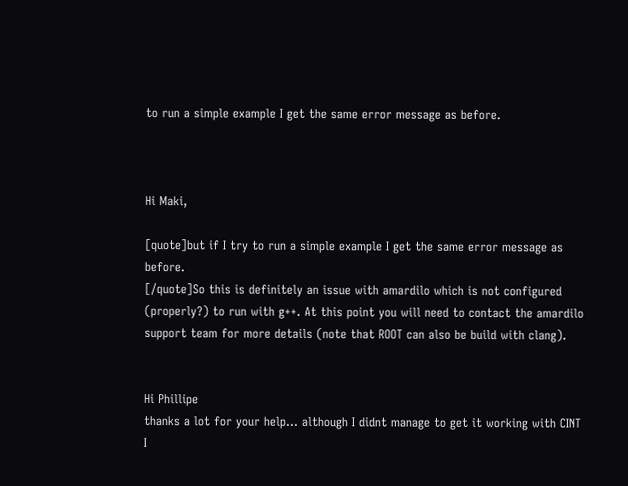to run a simple example I get the same error message as before.



Hi Maki,

[quote]but if I try to run a simple example I get the same error message as before.
[/quote]So this is definitely an issue with amardilo which is not configured (properly?) to run with g++. At this point you will need to contact the amardilo support team for more details (note that ROOT can also be build with clang).


Hi Phillipe
thanks a lot for your help… although I didnt manage to get it working with CINT
I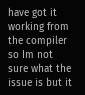have got it working from the compiler so Im not sure what the issue is but it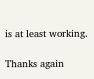is at least working.

Thanks again